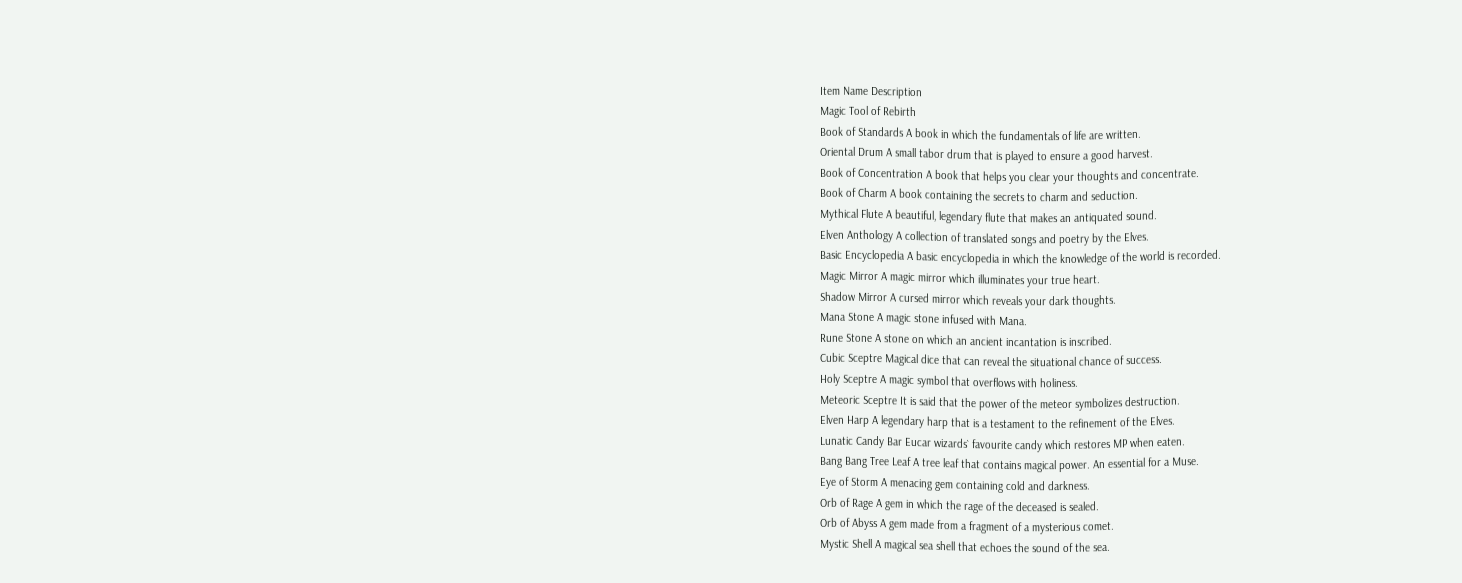Item Name Description
Magic Tool of Rebirth
Book of Standards A book in which the fundamentals of life are written.
Oriental Drum A small tabor drum that is played to ensure a good harvest.
Book of Concentration A book that helps you clear your thoughts and concentrate.
Book of Charm A book containing the secrets to charm and seduction.
Mythical Flute A beautiful, legendary flute that makes an antiquated sound.
Elven Anthology A collection of translated songs and poetry by the Elves.
Basic Encyclopedia A basic encyclopedia in which the knowledge of the world is recorded.
Magic Mirror A magic mirror which illuminates your true heart.
Shadow Mirror A cursed mirror which reveals your dark thoughts.
Mana Stone A magic stone infused with Mana.
Rune Stone A stone on which an ancient incantation is inscribed.
Cubic Sceptre Magical dice that can reveal the situational chance of success.
Holy Sceptre A magic symbol that overflows with holiness.
Meteoric Sceptre It is said that the power of the meteor symbolizes destruction.
Elven Harp A legendary harp that is a testament to the refinement of the Elves.
Lunatic Candy Bar Eucar wizards` favourite candy which restores MP when eaten.
Bang Bang Tree Leaf A tree leaf that contains magical power. An essential for a Muse.
Eye of Storm A menacing gem containing cold and darkness.
Orb of Rage A gem in which the rage of the deceased is sealed.
Orb of Abyss A gem made from a fragment of a mysterious comet.
Mystic Shell A magical sea shell that echoes the sound of the sea.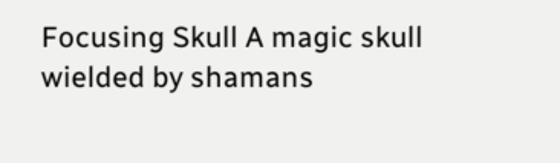Focusing Skull A magic skull wielded by shamans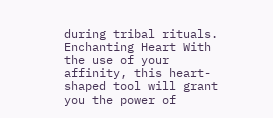during tribal rituals.
Enchanting Heart With the use of your affinity, this heart-shaped tool will grant you the power of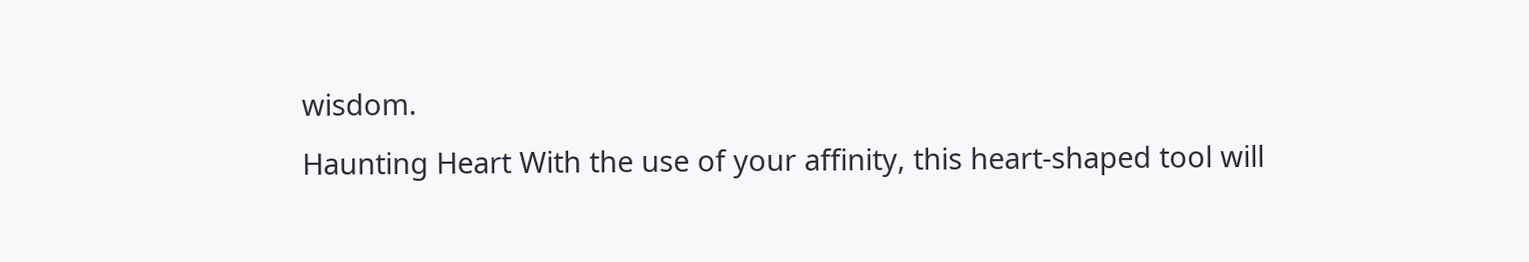wisdom.
Haunting Heart With the use of your affinity, this heart-shaped tool will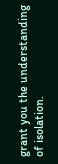grant you the understanding of isolation.